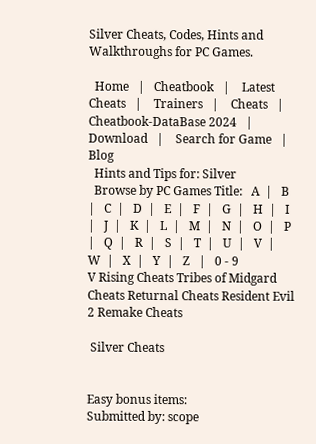Silver Cheats, Codes, Hints and Walkthroughs for PC Games.

  Home   |   Cheatbook   |    Latest Cheats   |    Trainers   |    Cheats   |    Cheatbook-DataBase 2024   |    Download   |    Search for Game   |    Blog
  Hints and Tips for: Silver
  Browse by PC Games Title:   A  |   B  |   C  |   D  |   E  |   F  |   G  |   H  |   I  |   J  |   K  |   L  |   M  |   N  |   O  |   P  |   Q  |   R  |   S  |   T  |   U  |   V  |   W  |   X  |   Y  |   Z   |   0 - 9
V Rising Cheats Tribes of Midgard Cheats Returnal Cheats Resident Evil 2 Remake Cheats

 Silver Cheats


Easy bonus items:
Submitted by: scope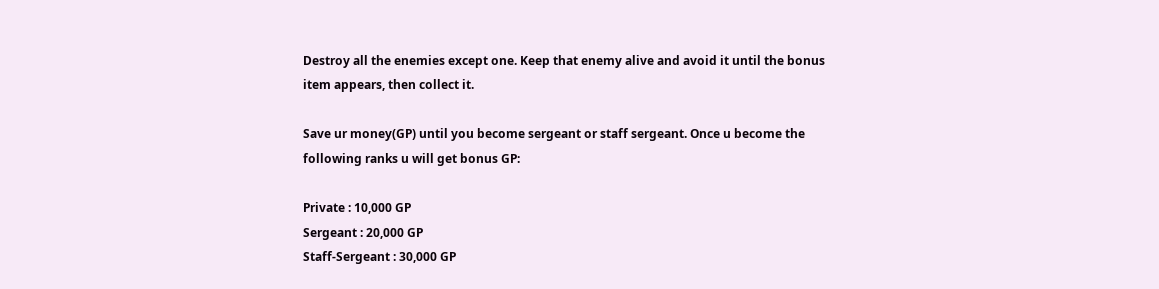Destroy all the enemies except one. Keep that enemy alive and avoid it until the bonus
item appears, then collect it.

Save ur money(GP) until you become sergeant or staff sergeant. Once u become the
following ranks u will get bonus GP:

Private : 10,000 GP
Sergeant : 20,000 GP
Staff-Sergeant : 30,000 GP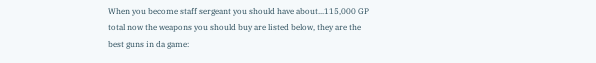When you become staff sergeant you should have about...115,000 GP
total now the weapons you should buy are listed below, they are the
best guns in da game: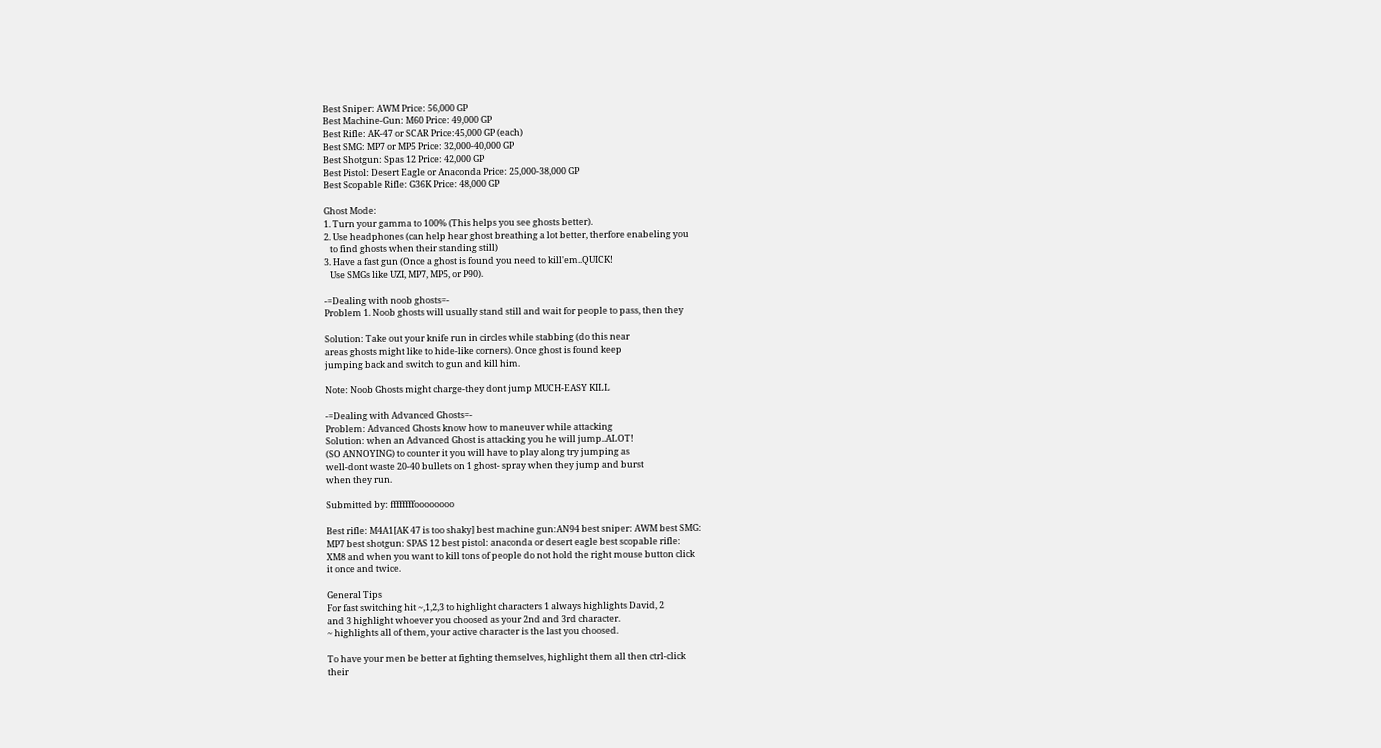Best Sniper: AWM Price: 56,000 GP
Best Machine-Gun: M60 Price: 49,000 GP
Best Rifle: AK-47 or SCAR Price:45,000 GP (each)
Best SMG: MP7 or MP5 Price: 32,000-40,000 GP
Best Shotgun: Spas 12 Price: 42,000 GP
Best Pistol: Desert Eagle or Anaconda Price: 25,000-38,000 GP
Best Scopable Rifle: G36K Price: 48,000 GP

Ghost Mode:
1. Turn your gamma to 100% (This helps you see ghosts better).
2. Use headphones (can help hear ghost breathing a lot better, therfore enabeling you
   to find ghosts when their standing still)
3. Have a fast gun (Once a ghost is found you need to kill'em..QUICK!
   Use SMGs like UZI, MP7, MP5, or P90).

-=Dealing with noob ghosts=-
Problem 1. Noob ghosts will usually stand still and wait for people to pass, then they

Solution: Take out your knife run in circles while stabbing (do this near
areas ghosts might like to hide-like corners). Once ghost is found keep
jumping back and switch to gun and kill him.

Note: Noob Ghosts might charge-they dont jump MUCH-EASY KILL

-=Dealing with Advanced Ghosts=-
Problem: Advanced Ghosts know how to maneuver while attacking
Solution: when an Advanced Ghost is attacking you he will jump..ALOT!
(SO ANNOYING) to counter it you will have to play along try jumping as
well-dont waste 20-40 bullets on 1 ghost- spray when they jump and burst
when they run.

Submitted by: ffffffffoooooooo

Best rifle: M4A1[AK 47 is too shaky] best machine gun:AN94 best sniper: AWM best SMG:
MP7 best shotgun: SPAS 12 best pistol: anaconda or desert eagle best scopable rifle:
XM8 and when you want to kill tons of people do not hold the right mouse button click
it once and twice.

General Tips
For fast switching hit ~,1,2,3 to highlight characters 1 always highlights David, 2
and 3 highlight whoever you choosed as your 2nd and 3rd character.
~ highlights all of them, your active character is the last you choosed.

To have your men be better at fighting themselves, highlight them all then ctrl-click
their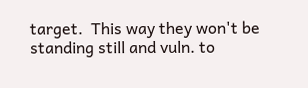target.  This way they won't be standing still and vuln. to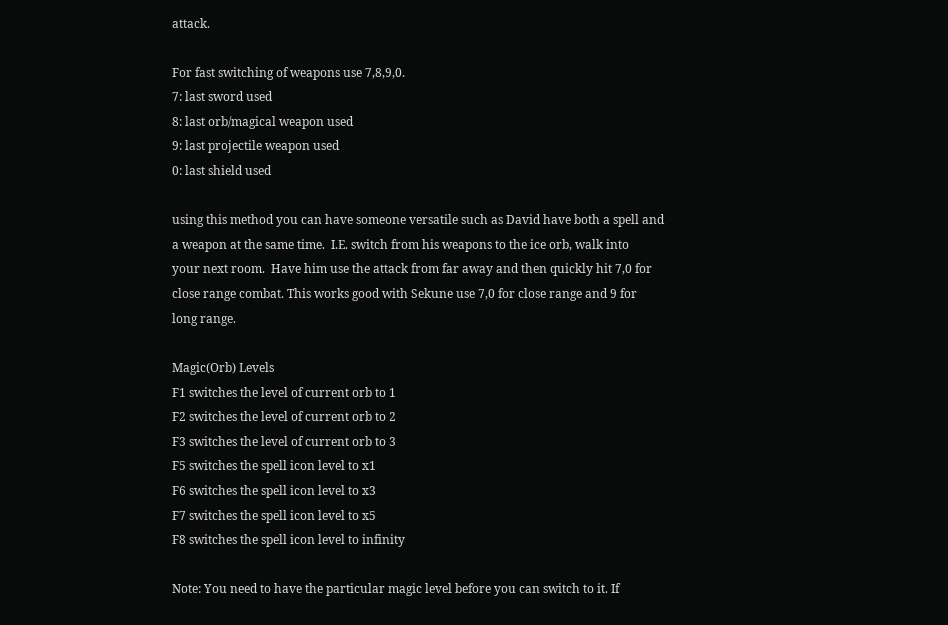attack.

For fast switching of weapons use 7,8,9,0.
7: last sword used
8: last orb/magical weapon used
9: last projectile weapon used
0: last shield used

using this method you can have someone versatile such as David have both a spell and
a weapon at the same time.  I.E. switch from his weapons to the ice orb, walk into
your next room.  Have him use the attack from far away and then quickly hit 7,0 for
close range combat. This works good with Sekune use 7,0 for close range and 9 for
long range.

Magic(Orb) Levels
F1 switches the level of current orb to 1
F2 switches the level of current orb to 2
F3 switches the level of current orb to 3
F5 switches the spell icon level to x1
F6 switches the spell icon level to x3
F7 switches the spell icon level to x5
F8 switches the spell icon level to infinity

Note: You need to have the particular magic level before you can switch to it. If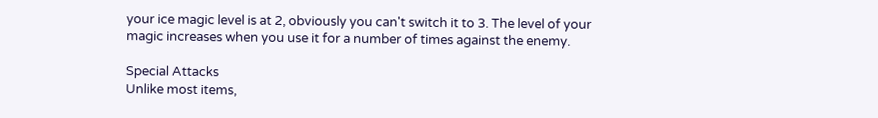your ice magic level is at 2, obviously you can't switch it to 3. The level of your
magic increases when you use it for a number of times against the enemy.

Special Attacks
Unlike most items,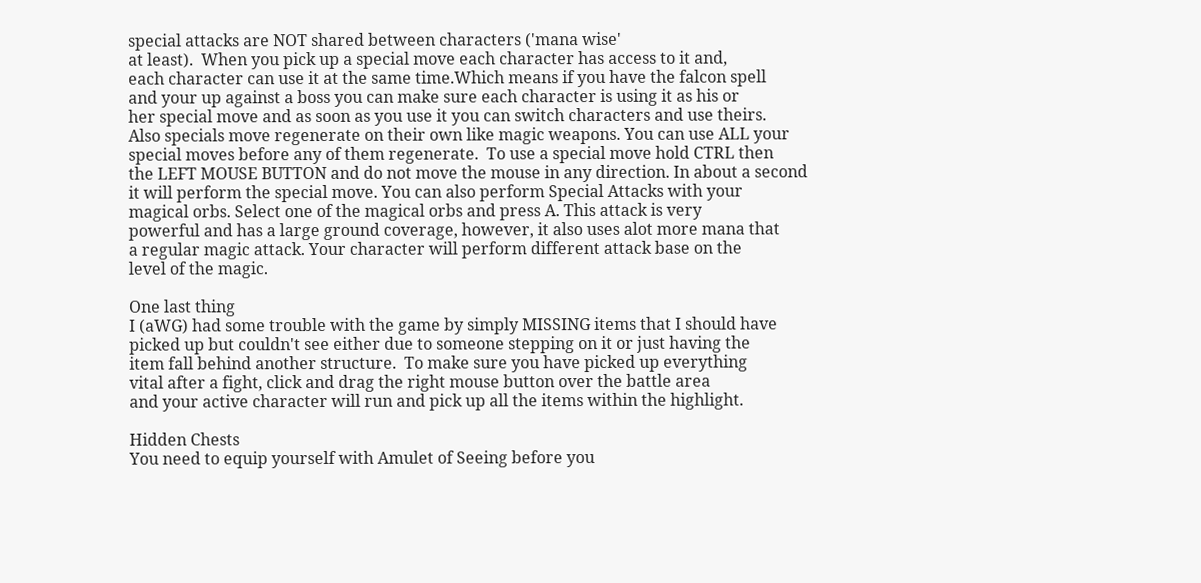special attacks are NOT shared between characters ('mana wise'
at least).  When you pick up a special move each character has access to it and,
each character can use it at the same time.Which means if you have the falcon spell
and your up against a boss you can make sure each character is using it as his or
her special move and as soon as you use it you can switch characters and use theirs.
Also specials move regenerate on their own like magic weapons. You can use ALL your
special moves before any of them regenerate.  To use a special move hold CTRL then
the LEFT MOUSE BUTTON and do not move the mouse in any direction. In about a second
it will perform the special move. You can also perform Special Attacks with your
magical orbs. Select one of the magical orbs and press A. This attack is very
powerful and has a large ground coverage, however, it also uses alot more mana that
a regular magic attack. Your character will perform different attack base on the
level of the magic.

One last thing
I (aWG) had some trouble with the game by simply MISSING items that I should have
picked up but couldn't see either due to someone stepping on it or just having the
item fall behind another structure.  To make sure you have picked up everything
vital after a fight, click and drag the right mouse button over the battle area
and your active character will run and pick up all the items within the highlight.

Hidden Chests
You need to equip yourself with Amulet of Seeing before you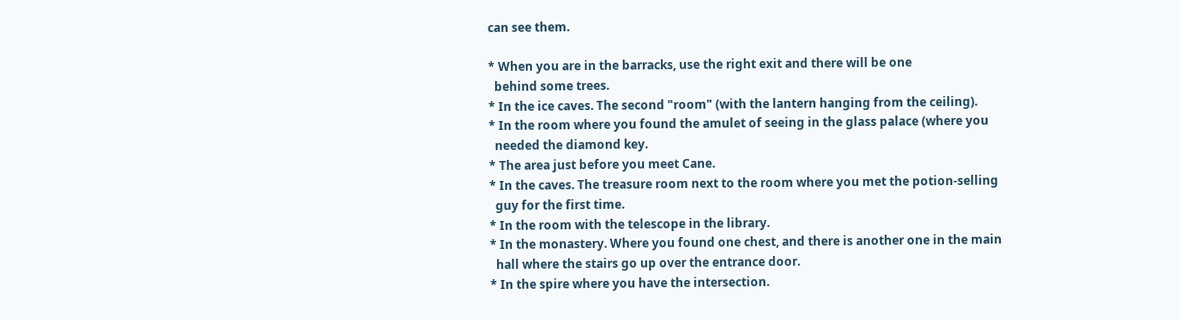can see them.

* When you are in the barracks, use the right exit and there will be one
  behind some trees.
* In the ice caves. The second "room" (with the lantern hanging from the ceiling).
* In the room where you found the amulet of seeing in the glass palace (where you
  needed the diamond key.
* The area just before you meet Cane.
* In the caves. The treasure room next to the room where you met the potion-selling
  guy for the first time.
* In the room with the telescope in the library.
* In the monastery. Where you found one chest, and there is another one in the main
  hall where the stairs go up over the entrance door.
* In the spire where you have the intersection.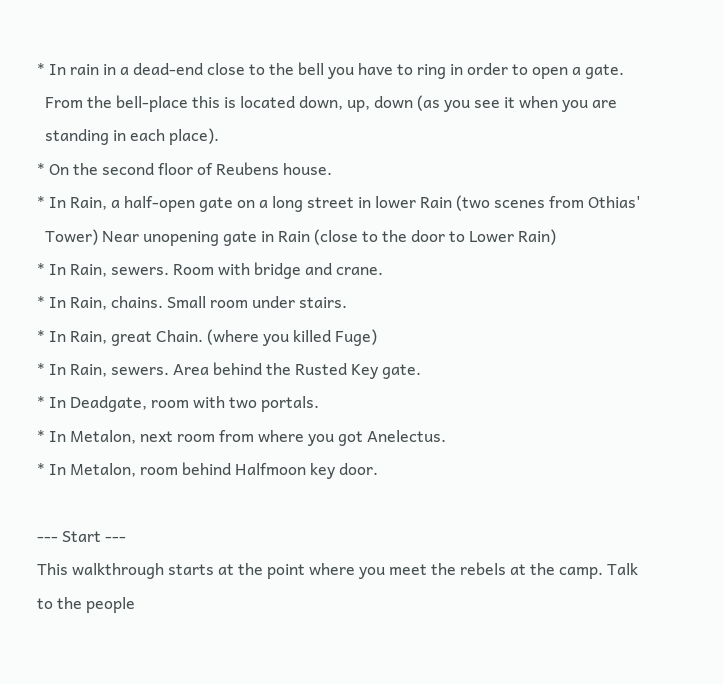* In rain in a dead-end close to the bell you have to ring in order to open a gate.
  From the bell-place this is located down, up, down (as you see it when you are
  standing in each place).
* On the second floor of Reubens house.
* In Rain, a half-open gate on a long street in lower Rain (two scenes from Othias'
  Tower) Near unopening gate in Rain (close to the door to Lower Rain)
* In Rain, sewers. Room with bridge and crane.
* In Rain, chains. Small room under stairs.
* In Rain, great Chain. (where you killed Fuge)
* In Rain, sewers. Area behind the Rusted Key gate.
* In Deadgate, room with two portals.
* In Metalon, next room from where you got Anelectus.
* In Metalon, room behind Halfmoon key door.

--- Start ---
This walkthrough starts at the point where you meet the rebels at the camp. Talk
to the people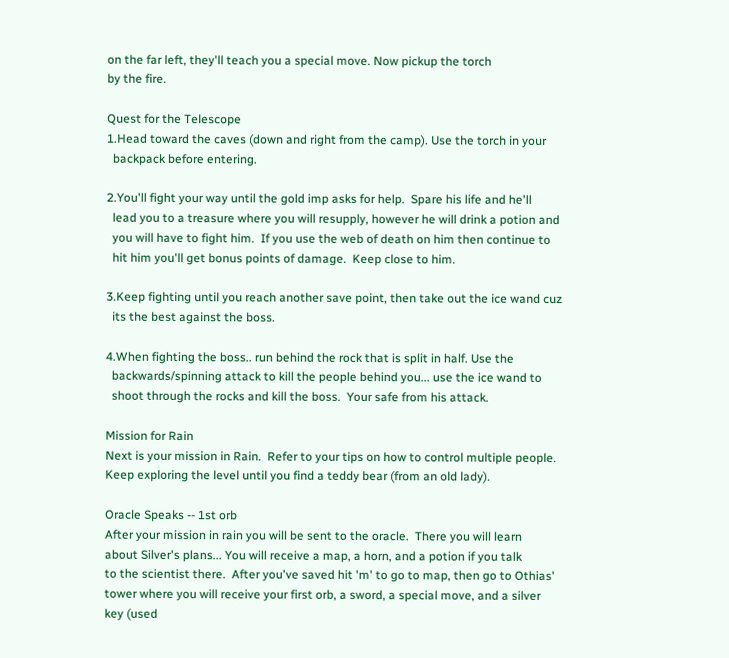on the far left, they'll teach you a special move. Now pickup the torch
by the fire.

Quest for the Telescope
1.Head toward the caves (down and right from the camp). Use the torch in your
  backpack before entering.

2.You'll fight your way until the gold imp asks for help.  Spare his life and he'll
  lead you to a treasure where you will resupply, however he will drink a potion and
  you will have to fight him.  If you use the web of death on him then continue to
  hit him you'll get bonus points of damage.  Keep close to him.

3.Keep fighting until you reach another save point, then take out the ice wand cuz
  its the best against the boss.

4.When fighting the boss.. run behind the rock that is split in half. Use the
  backwards/spinning attack to kill the people behind you... use the ice wand to
  shoot through the rocks and kill the boss.  Your safe from his attack.

Mission for Rain
Next is your mission in Rain.  Refer to your tips on how to control multiple people.
Keep exploring the level until you find a teddy bear (from an old lady).

Oracle Speaks -- 1st orb
After your mission in rain you will be sent to the oracle.  There you will learn
about Silver's plans... You will receive a map, a horn, and a potion if you talk
to the scientist there.  After you've saved hit 'm' to go to map, then go to Othias'
tower where you will receive your first orb, a sword, a special move, and a silver
key (used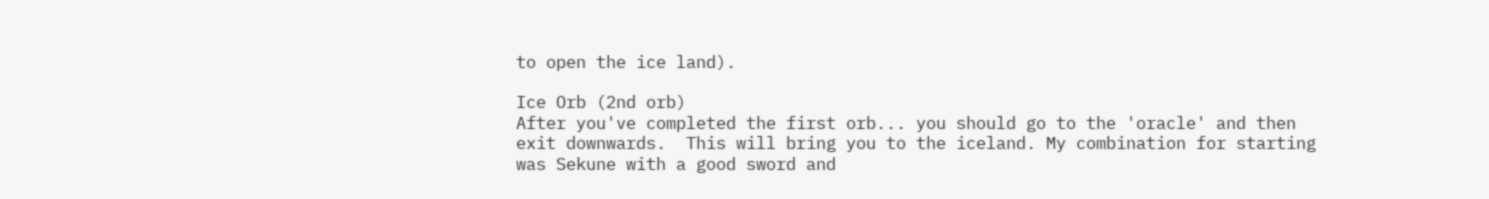to open the ice land).

Ice Orb (2nd orb)
After you've completed the first orb... you should go to the 'oracle' and then
exit downwards.  This will bring you to the iceland. My combination for starting
was Sekune with a good sword and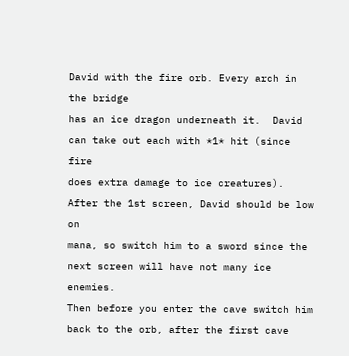David with the fire orb. Every arch in the bridge
has an ice dragon underneath it.  David can take out each with *1* hit (since fire
does extra damage to ice creatures). After the 1st screen, David should be low on
mana, so switch him to a sword since the next screen will have not many ice enemies.
Then before you enter the cave switch him back to the orb, after the first cave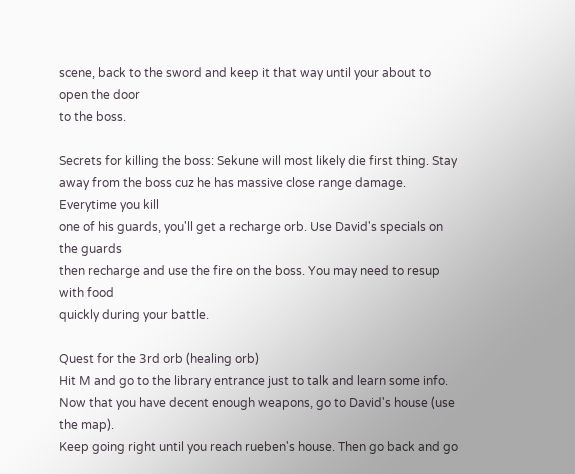scene, back to the sword and keep it that way until your about to open the door
to the boss.

Secrets for killing the boss: Sekune will most likely die first thing. Stay
away from the boss cuz he has massive close range damage.  Everytime you kill
one of his guards, you'll get a recharge orb. Use David's specials on the guards
then recharge and use the fire on the boss. You may need to resup with food
quickly during your battle.

Quest for the 3rd orb (healing orb)
Hit M and go to the library entrance just to talk and learn some info.
Now that you have decent enough weapons, go to David's house (use the map).
Keep going right until you reach rueben's house. Then go back and go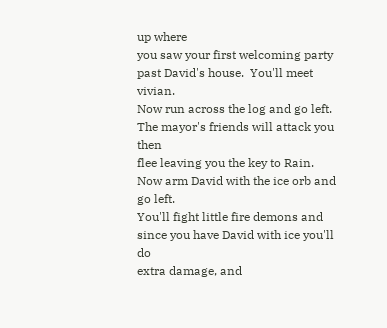up where
you saw your first welcoming party past David's house.  You'll meet vivian.
Now run across the log and go left.  The mayor's friends will attack you then
flee leaving you the key to Rain.  Now arm David with the ice orb and go left.
You'll fight little fire demons and since you have David with ice you'll do
extra damage, and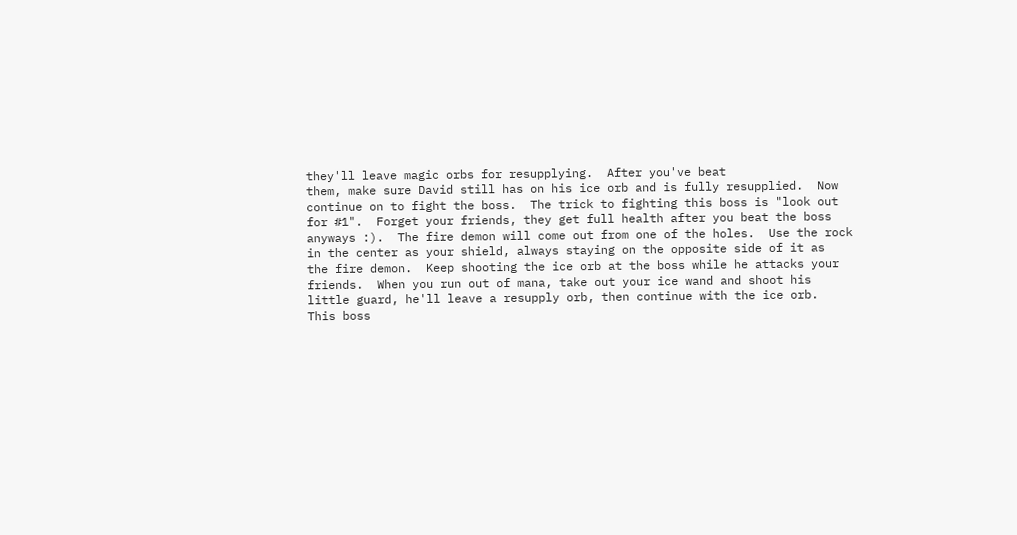they'll leave magic orbs for resupplying.  After you've beat
them, make sure David still has on his ice orb and is fully resupplied.  Now
continue on to fight the boss.  The trick to fighting this boss is "look out
for #1".  Forget your friends, they get full health after you beat the boss
anyways :).  The fire demon will come out from one of the holes.  Use the rock
in the center as your shield, always staying on the opposite side of it as
the fire demon.  Keep shooting the ice orb at the boss while he attacks your
friends.  When you run out of mana, take out your ice wand and shoot his
little guard, he'll leave a resupply orb, then continue with the ice orb.
This boss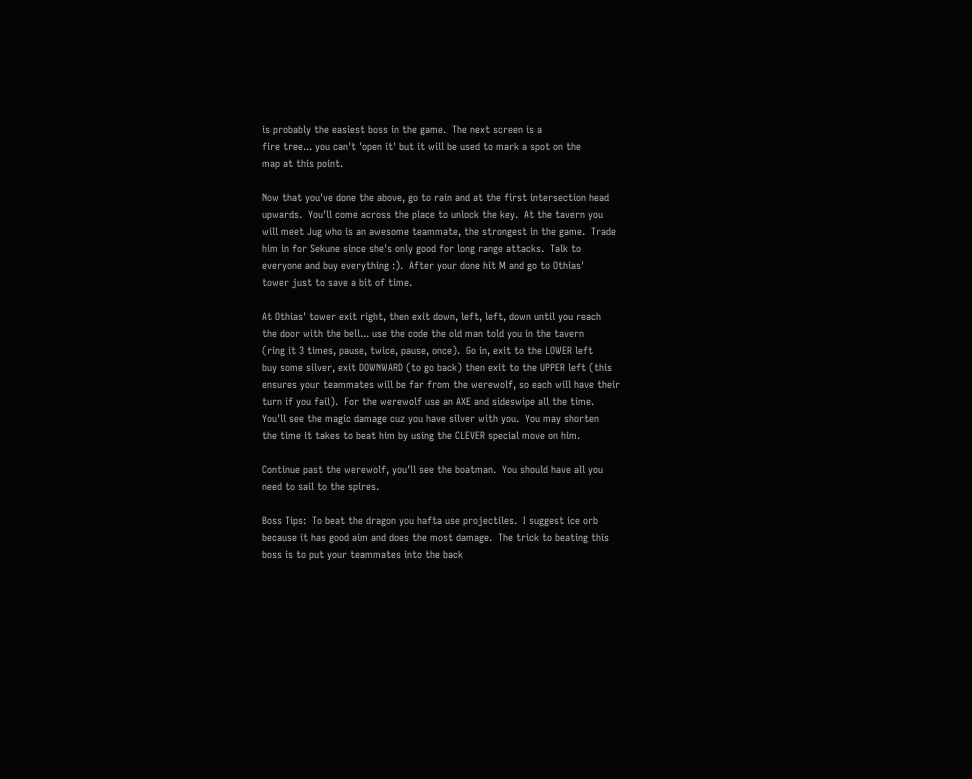is probably the easiest boss in the game.  The next screen is a
fire tree... you can't 'open it' but it will be used to mark a spot on the
map at this point.

Now that you've done the above, go to rain and at the first intersection head
upwards.  You'll come across the place to unlock the key.  At the tavern you
will meet Jug who is an awesome teammate, the strongest in the game.  Trade
him in for Sekune since she's only good for long range attacks.  Talk to
everyone and buy everything :).  After your done hit M and go to Othias'
tower just to save a bit of time.

At Othias' tower exit right, then exit down, left, left, down until you reach
the door with the bell... use the code the old man told you in the tavern
(ring it 3 times, pause, twice, pause, once).  Go in, exit to the LOWER left
buy some silver, exit DOWNWARD (to go back) then exit to the UPPER left (this
ensures your teammates will be far from the werewolf, so each will have their
turn if you fail).  For the werewolf use an AXE and sideswipe all the time.
You'll see the magic damage cuz you have silver with you.  You may shorten
the time it takes to beat him by using the CLEVER special move on him.

Continue past the werewolf, you'll see the boatman.  You should have all you
need to sail to the spires.

Boss Tips:  To beat the dragon you hafta use projectiles.  I suggest ice orb
because it has good aim and does the most damage.  The trick to beating this
boss is to put your teammates into the back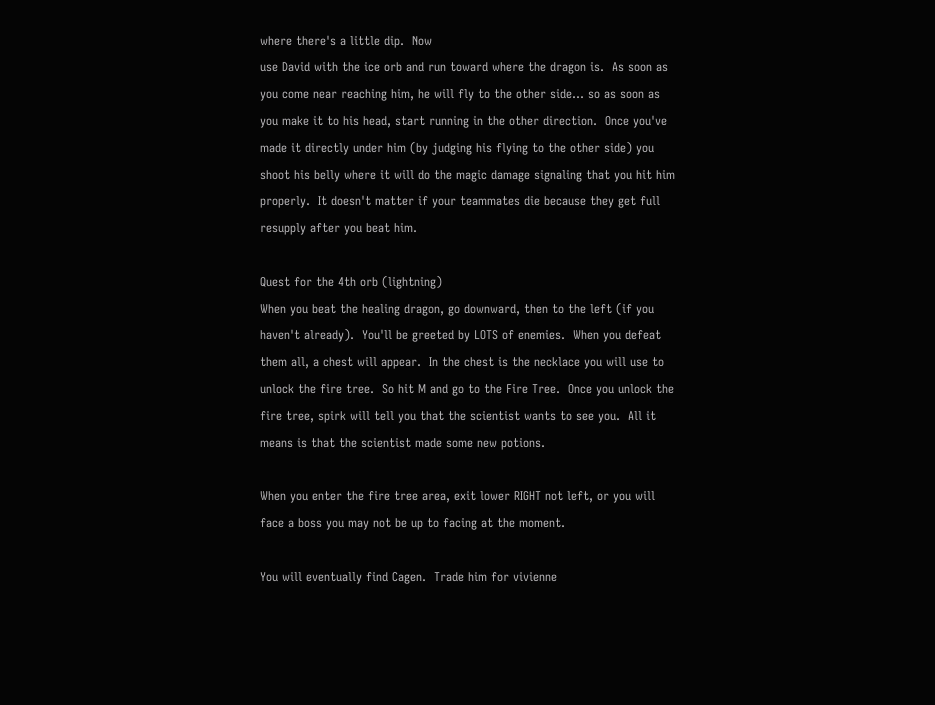where there's a little dip.  Now
use David with the ice orb and run toward where the dragon is.  As soon as
you come near reaching him, he will fly to the other side... so as soon as
you make it to his head, start running in the other direction.  Once you've
made it directly under him (by judging his flying to the other side) you
shoot his belly where it will do the magic damage signaling that you hit him
properly.  It doesn't matter if your teammates die because they get full
resupply after you beat him.

Quest for the 4th orb (lightning)
When you beat the healing dragon, go downward, then to the left (if you
haven't already).  You'll be greeted by LOTS of enemies.  When you defeat
them all, a chest will appear.  In the chest is the necklace you will use to
unlock the fire tree.  So hit M and go to the Fire Tree.  Once you unlock the
fire tree, spirk will tell you that the scientist wants to see you.  All it
means is that the scientist made some new potions.

When you enter the fire tree area, exit lower RIGHT not left, or you will
face a boss you may not be up to facing at the moment.

You will eventually find Cagen.  Trade him for vivienne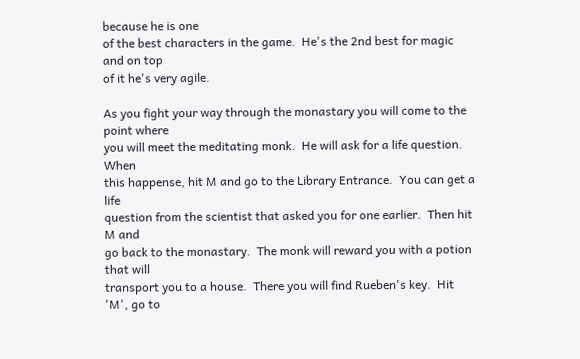because he is one
of the best characters in the game.  He's the 2nd best for magic and on top
of it he's very agile.

As you fight your way through the monastary you will come to the point where
you will meet the meditating monk.  He will ask for a life question.  When
this happense, hit M and go to the Library Entrance.  You can get a life
question from the scientist that asked you for one earlier.  Then hit M and
go back to the monastary.  The monk will reward you with a potion that will
transport you to a house.  There you will find Rueben's key.  Hit 'M', go to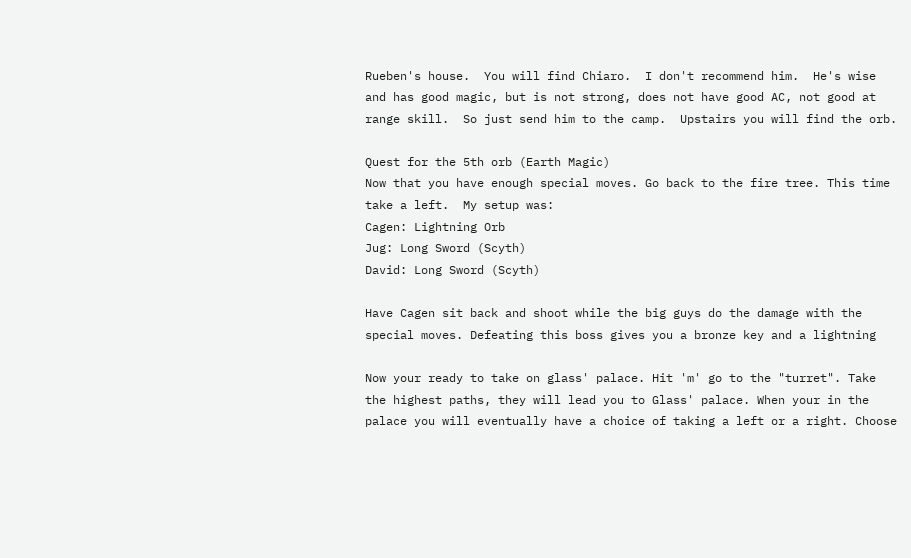Rueben's house.  You will find Chiaro.  I don't recommend him.  He's wise
and has good magic, but is not strong, does not have good AC, not good at
range skill.  So just send him to the camp.  Upstairs you will find the orb.

Quest for the 5th orb (Earth Magic)
Now that you have enough special moves. Go back to the fire tree. This time
take a left.  My setup was:
Cagen: Lightning Orb
Jug: Long Sword (Scyth)
David: Long Sword (Scyth)

Have Cagen sit back and shoot while the big guys do the damage with the
special moves. Defeating this boss gives you a bronze key and a lightning

Now your ready to take on glass' palace. Hit 'm' go to the "turret". Take
the highest paths, they will lead you to Glass' palace. When your in the
palace you will eventually have a choice of taking a left or a right. Choose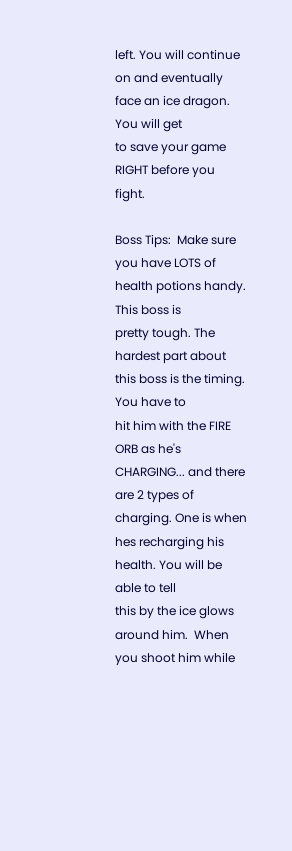left. You will continue on and eventually face an ice dragon. You will get
to save your game RIGHT before you fight.

Boss Tips:  Make sure you have LOTS of health potions handy. This boss is
pretty tough. The hardest part about this boss is the timing. You have to
hit him with the FIRE ORB as he's CHARGING... and there are 2 types of
charging. One is when hes recharging his health. You will be able to tell
this by the ice glows around him.  When you shoot him while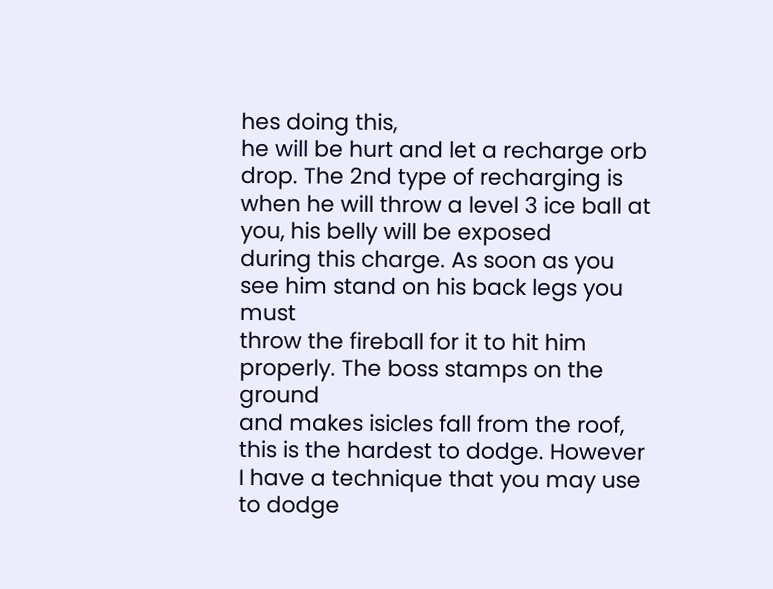hes doing this,
he will be hurt and let a recharge orb drop. The 2nd type of recharging is
when he will throw a level 3 ice ball at you, his belly will be exposed
during this charge. As soon as you see him stand on his back legs you must
throw the fireball for it to hit him properly. The boss stamps on the ground
and makes isicles fall from the roof, this is the hardest to dodge. However
I have a technique that you may use to dodge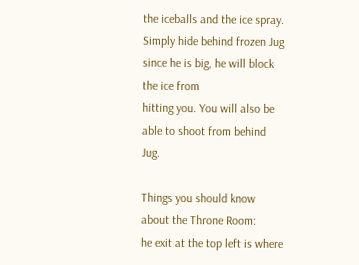the iceballs and the ice spray.
Simply hide behind frozen Jug since he is big, he will block the ice from
hitting you. You will also be able to shoot from behind Jug.

Things you should know about the Throne Room:
he exit at the top left is where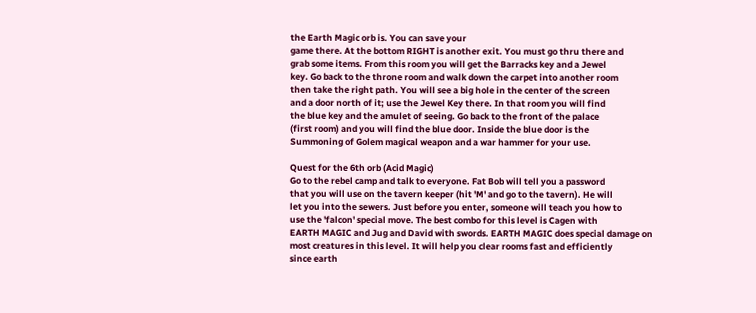the Earth Magic orb is. You can save your
game there. At the bottom RIGHT is another exit. You must go thru there and
grab some items. From this room you will get the Barracks key and a Jewel
key. Go back to the throne room and walk down the carpet into another room
then take the right path. You will see a big hole in the center of the screen
and a door north of it; use the Jewel Key there. In that room you will find
the blue key and the amulet of seeing. Go back to the front of the palace
(first room) and you will find the blue door. Inside the blue door is the
Summoning of Golem magical weapon and a war hammer for your use.

Quest for the 6th orb (Acid Magic)
Go to the rebel camp and talk to everyone. Fat Bob will tell you a password
that you will use on the tavern keeper (hit 'M' and go to the tavern). He will
let you into the sewers. Just before you enter, someone will teach you how to
use the 'falcon' special move. The best combo for this level is Cagen with
EARTH MAGIC and Jug and David with swords. EARTH MAGIC does special damage on
most creatures in this level. It will help you clear rooms fast and efficiently
since earth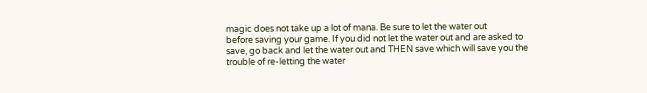magic does not take up a lot of mana. Be sure to let the water out
before saving your game. If you did not let the water out and are asked to
save, go back and let the water out and THEN save which will save you the
trouble of re-letting the water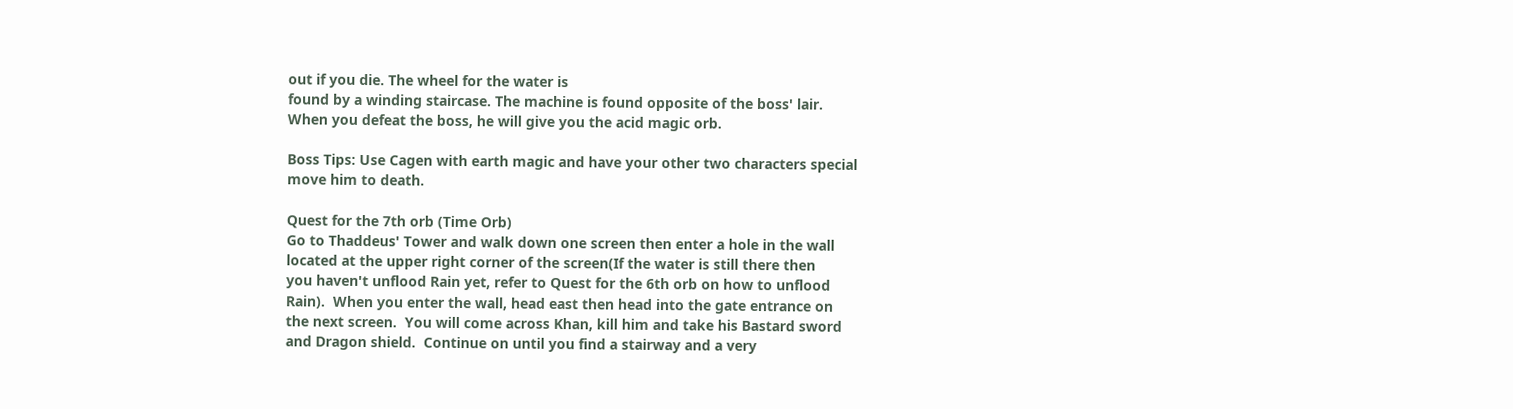out if you die. The wheel for the water is
found by a winding staircase. The machine is found opposite of the boss' lair.
When you defeat the boss, he will give you the acid magic orb.

Boss Tips: Use Cagen with earth magic and have your other two characters special
move him to death.

Quest for the 7th orb (Time Orb)
Go to Thaddeus' Tower and walk down one screen then enter a hole in the wall
located at the upper right corner of the screen(If the water is still there then
you haven't unflood Rain yet, refer to Quest for the 6th orb on how to unflood
Rain).  When you enter the wall, head east then head into the gate entrance on
the next screen.  You will come across Khan, kill him and take his Bastard sword
and Dragon shield.  Continue on until you find a stairway and a very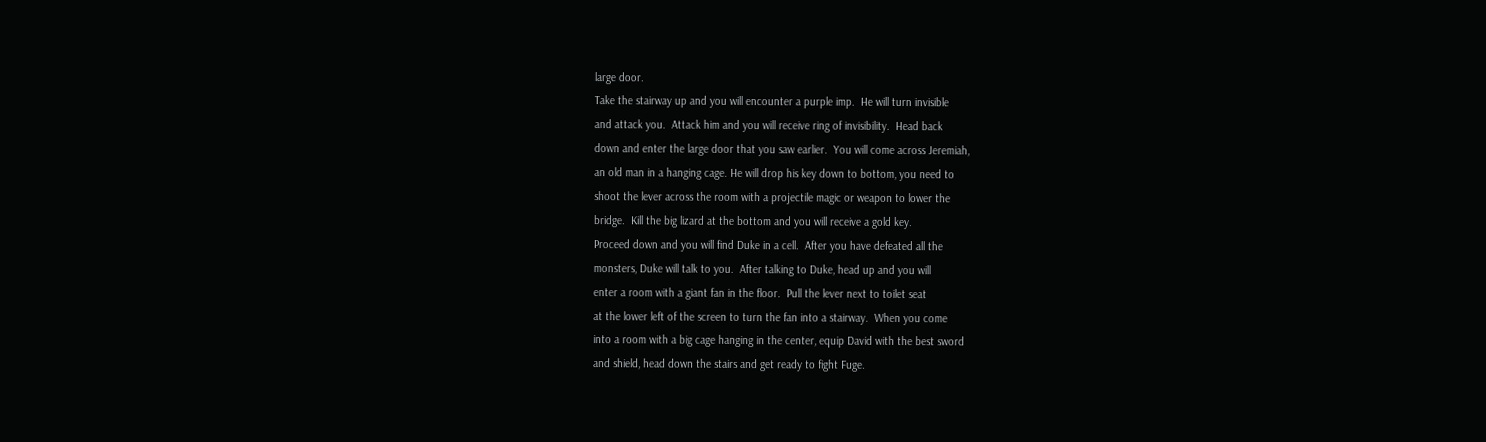large door.
Take the stairway up and you will encounter a purple imp.  He will turn invisible
and attack you.  Attack him and you will receive ring of invisibility.  Head back
down and enter the large door that you saw earlier.  You will come across Jeremiah,
an old man in a hanging cage. He will drop his key down to bottom, you need to
shoot the lever across the room with a projectile magic or weapon to lower the
bridge.  Kill the big lizard at the bottom and you will receive a gold key.
Proceed down and you will find Duke in a cell.  After you have defeated all the
monsters, Duke will talk to you.  After talking to Duke, head up and you will
enter a room with a giant fan in the floor.  Pull the lever next to toilet seat
at the lower left of the screen to turn the fan into a stairway.  When you come
into a room with a big cage hanging in the center, equip David with the best sword
and shield, head down the stairs and get ready to fight Fuge.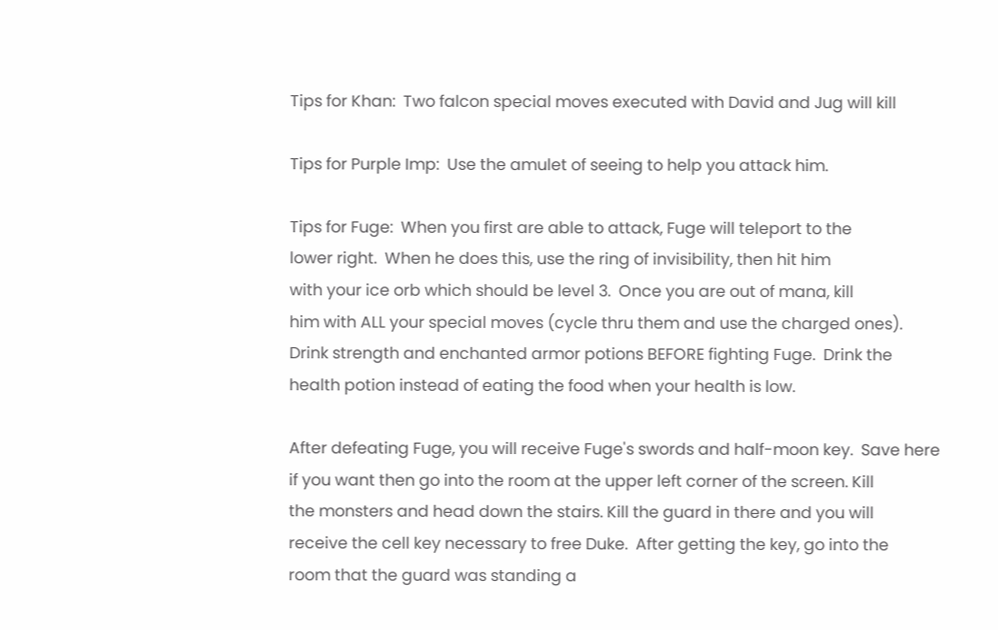Tips for Khan:  Two falcon special moves executed with David and Jug will kill

Tips for Purple Imp:  Use the amulet of seeing to help you attack him.

Tips for Fuge:  When you first are able to attack, Fuge will teleport to the
lower right.  When he does this, use the ring of invisibility, then hit him
with your ice orb which should be level 3.  Once you are out of mana, kill
him with ALL your special moves (cycle thru them and use the charged ones).
Drink strength and enchanted armor potions BEFORE fighting Fuge.  Drink the
health potion instead of eating the food when your health is low.

After defeating Fuge, you will receive Fuge's swords and half-moon key.  Save here
if you want then go into the room at the upper left corner of the screen. Kill
the monsters and head down the stairs. Kill the guard in there and you will
receive the cell key necessary to free Duke.  After getting the key, go into the
room that the guard was standing a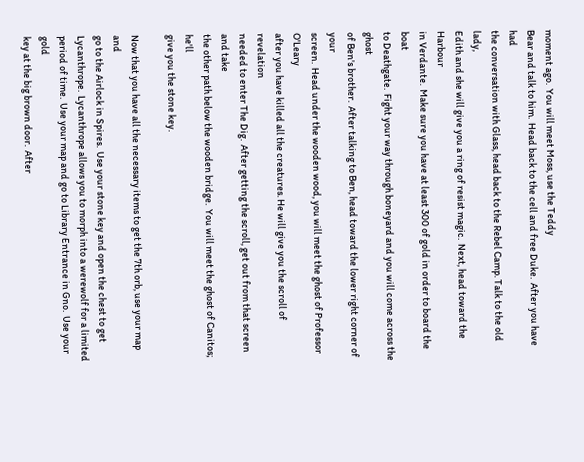moment ago.  You will meet Moss, use the Teddy
Bear and talk to him.  Head back to the cell and free Duke.  After you have had
the conversation with Glass, head back to the Rebel Camp. Talk to the old lady,
Edith and she will give you a ring of resist magic.  Next, head toward the Harbour
in Verdante.  Make sure you have at least 300 of gold in order to board the boat
to Deathgate.  Fight your way through boneyard and you will come across the ghost
of Ben's brother.  After talking to Ben, head toward the lower right corner of your
screen.  Head under the wooden wood, you will meet the ghost of Professor O'Leary
after you have killed all the creatures. He will give you the scroll of revelation
needed to enter The Dig.  After getting the scroll, get out from that screen and take
the other path below the wooden bridge.  You will meet the ghost of Canitos; he'll
give you the stone key.

Now that you have all the necessary items to get the 7th orb, use your map and
go to the Airlock in Spires.  Use your stone key and open the chest to get
Lycanthrope.  Lycanthrope allows you to morph into a werewolf for a limited
period of time.  Use your map and go to Library Entrance in Gno.  Use your gold
key at the big brown door.  After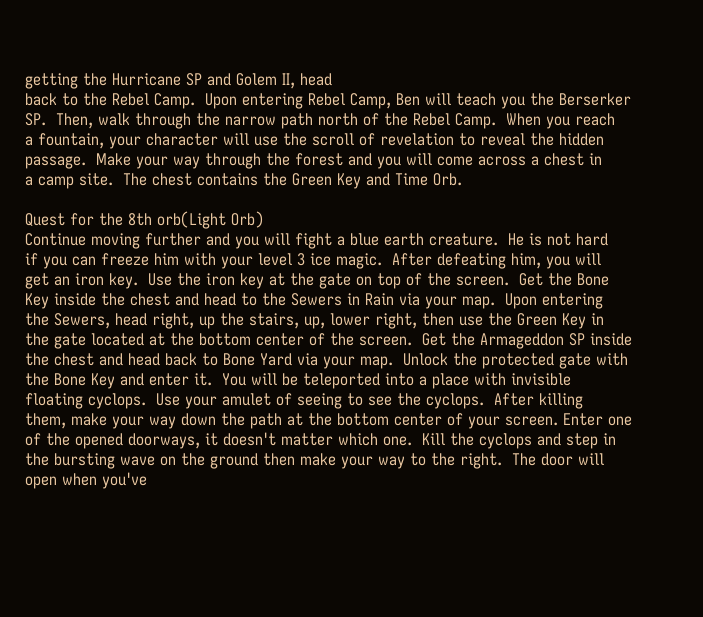getting the Hurricane SP and Golem II, head
back to the Rebel Camp.  Upon entering Rebel Camp, Ben will teach you the Berserker
SP.  Then, walk through the narrow path north of the Rebel Camp.  When you reach
a fountain, your character will use the scroll of revelation to reveal the hidden
passage.  Make your way through the forest and you will come across a chest in
a camp site.  The chest contains the Green Key and Time Orb.

Quest for the 8th orb(Light Orb)
Continue moving further and you will fight a blue earth creature.  He is not hard
if you can freeze him with your level 3 ice magic.  After defeating him, you will
get an iron key.  Use the iron key at the gate on top of the screen.  Get the Bone
Key inside the chest and head to the Sewers in Rain via your map.  Upon entering
the Sewers, head right, up the stairs, up, lower right, then use the Green Key in
the gate located at the bottom center of the screen.  Get the Armageddon SP inside
the chest and head back to Bone Yard via your map.  Unlock the protected gate with
the Bone Key and enter it.  You will be teleported into a place with invisible
floating cyclops.  Use your amulet of seeing to see the cyclops.  After killing
them, make your way down the path at the bottom center of your screen. Enter one
of the opened doorways, it doesn't matter which one.  Kill the cyclops and step in
the bursting wave on the ground then make your way to the right.  The door will
open when you've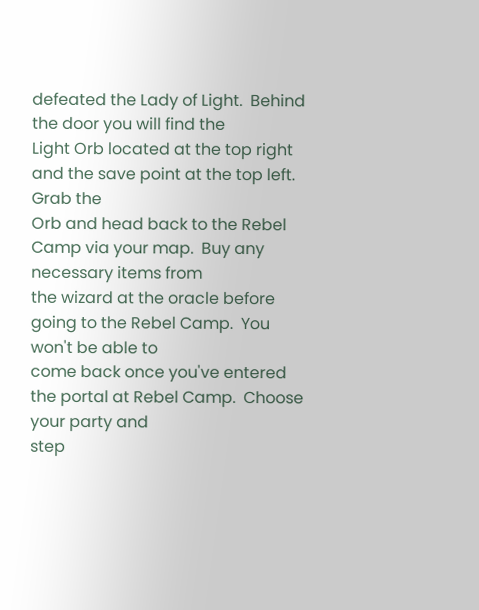defeated the Lady of Light.  Behind the door you will find the
Light Orb located at the top right and the save point at the top left. Grab the
Orb and head back to the Rebel Camp via your map.  Buy any necessary items from
the wizard at the oracle before going to the Rebel Camp.  You won't be able to
come back once you've entered the portal at Rebel Camp.  Choose your party and
step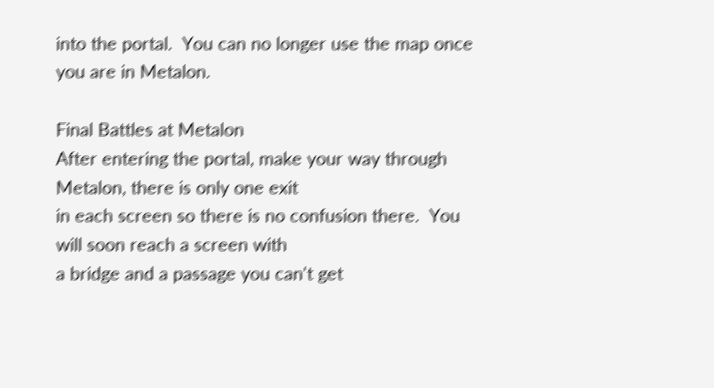into the portal.  You can no longer use the map once you are in Metalon.

Final Battles at Metalon
After entering the portal, make your way through Metalon, there is only one exit
in each screen so there is no confusion there.  You will soon reach a screen with
a bridge and a passage you can't get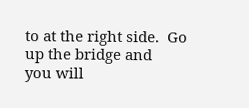to at the right side.  Go up the bridge and
you will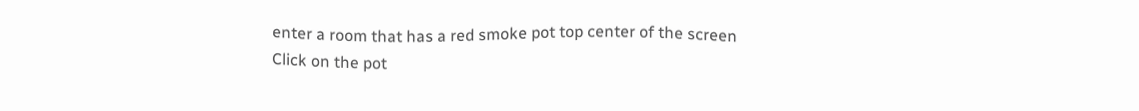enter a room that has a red smoke pot top center of the screen
Click on the pot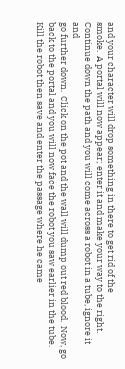and your character will drop something in there to get rid of the
smoke.  A portal will now appear; enter it and make your way to the right.
Continue down the path and you will come across a robot in a tube, ignore it and
go further down.  Click on the pot and the wall will dump out red blood.  Now, go
back to the portal and you will now face the robot you saw earlier in the tube.
Kill the robot then save and enter the passage where he came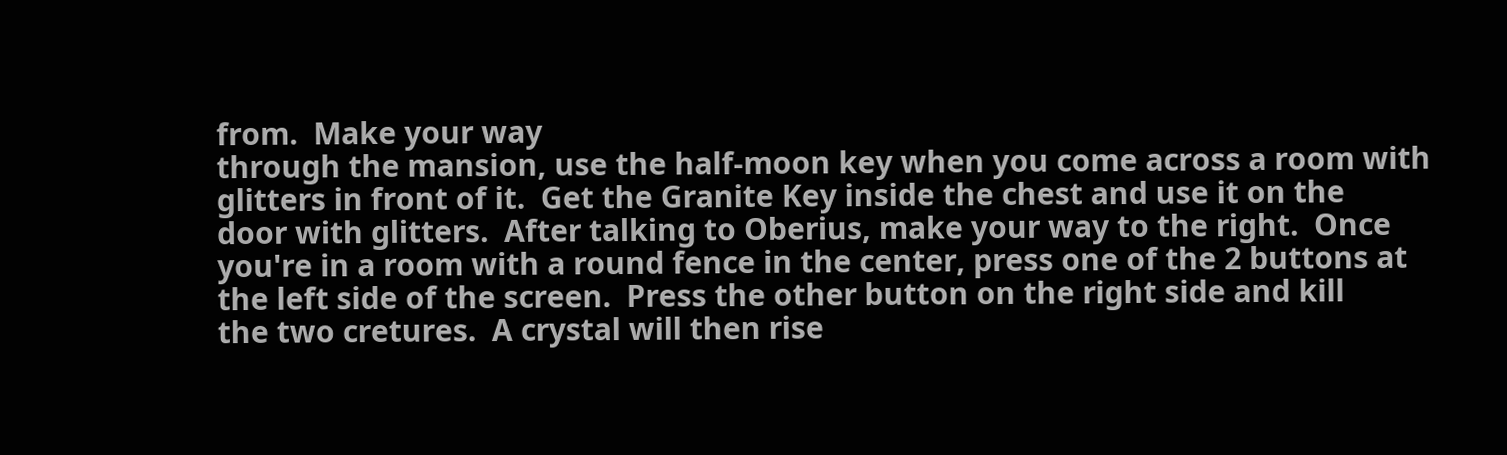from.  Make your way
through the mansion, use the half-moon key when you come across a room with
glitters in front of it.  Get the Granite Key inside the chest and use it on the
door with glitters.  After talking to Oberius, make your way to the right.  Once
you're in a room with a round fence in the center, press one of the 2 buttons at
the left side of the screen.  Press the other button on the right side and kill
the two cretures.  A crystal will then rise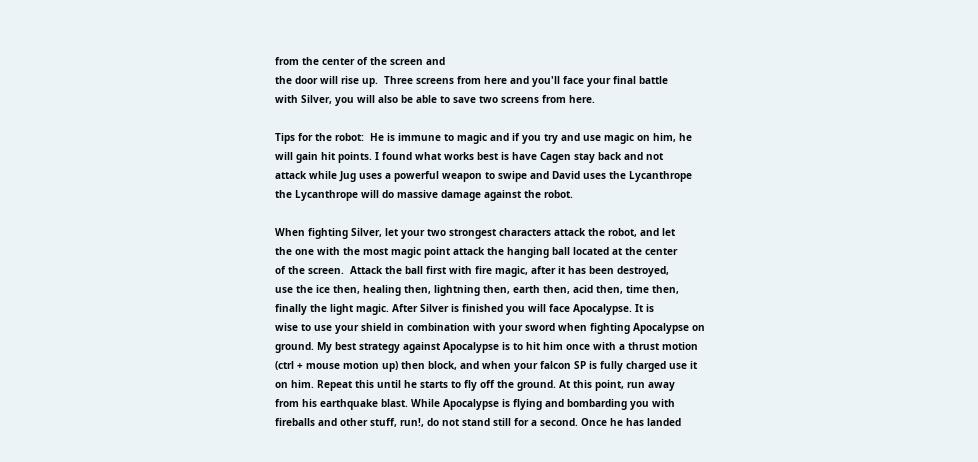from the center of the screen and
the door will rise up.  Three screens from here and you'll face your final battle
with Silver, you will also be able to save two screens from here.

Tips for the robot:  He is immune to magic and if you try and use magic on him, he
will gain hit points. I found what works best is have Cagen stay back and not
attack while Jug uses a powerful weapon to swipe and David uses the Lycanthrope
the Lycanthrope will do massive damage against the robot.

When fighting Silver, let your two strongest characters attack the robot, and let
the one with the most magic point attack the hanging ball located at the center
of the screen.  Attack the ball first with fire magic, after it has been destroyed,
use the ice then, healing then, lightning then, earth then, acid then, time then,
finally the light magic. After Silver is finished you will face Apocalypse. It is
wise to use your shield in combination with your sword when fighting Apocalypse on
ground. My best strategy against Apocalypse is to hit him once with a thrust motion
(ctrl + mouse motion up) then block, and when your falcon SP is fully charged use it
on him. Repeat this until he starts to fly off the ground. At this point, run away
from his earthquake blast. While Apocalypse is flying and bombarding you with
fireballs and other stuff, run!, do not stand still for a second. Once he has landed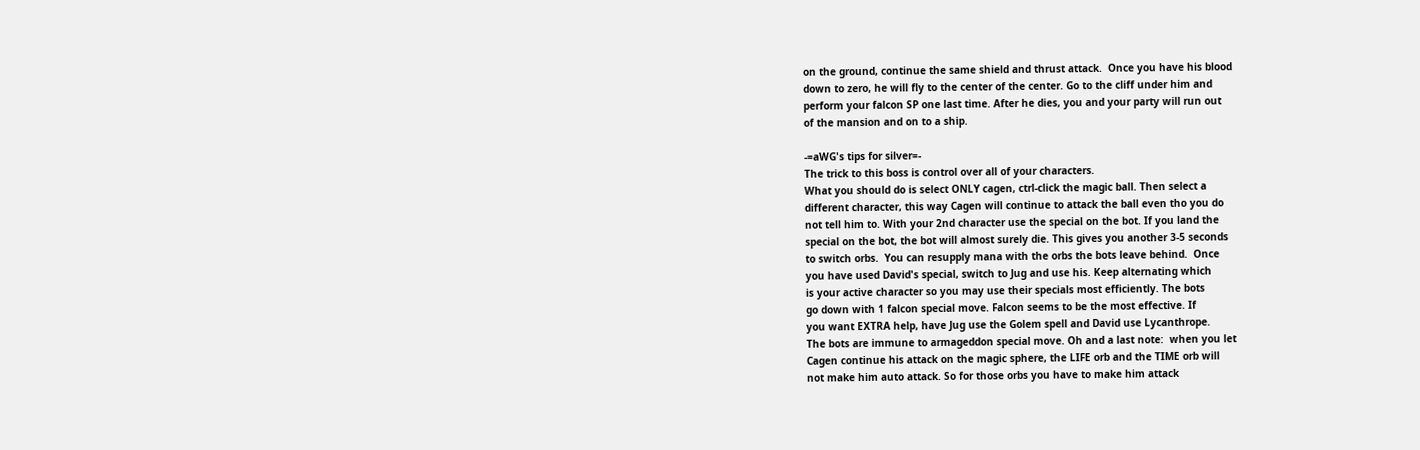on the ground, continue the same shield and thrust attack.  Once you have his blood
down to zero, he will fly to the center of the center. Go to the cliff under him and
perform your falcon SP one last time. After he dies, you and your party will run out
of the mansion and on to a ship.

-=aWG's tips for silver=-
The trick to this boss is control over all of your characters.
What you should do is select ONLY cagen, ctrl-click the magic ball. Then select a
different character, this way Cagen will continue to attack the ball even tho you do
not tell him to. With your 2nd character use the special on the bot. If you land the
special on the bot, the bot will almost surely die. This gives you another 3-5 seconds
to switch orbs.  You can resupply mana with the orbs the bots leave behind.  Once
you have used David's special, switch to Jug and use his. Keep alternating which
is your active character so you may use their specials most efficiently. The bots
go down with 1 falcon special move. Falcon seems to be the most effective. If
you want EXTRA help, have Jug use the Golem spell and David use Lycanthrope.
The bots are immune to armageddon special move. Oh and a last note:  when you let
Cagen continue his attack on the magic sphere, the LIFE orb and the TIME orb will
not make him auto attack. So for those orbs you have to make him attack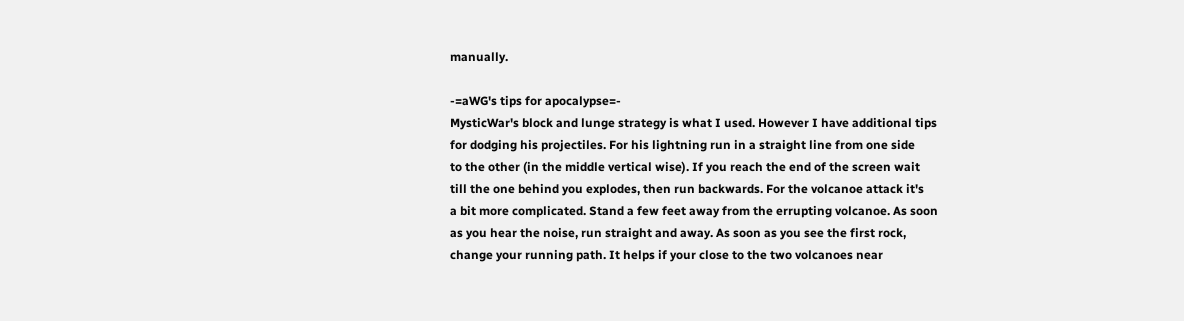manually.

-=aWG's tips for apocalypse=-
MysticWar's block and lunge strategy is what I used. However I have additional tips
for dodging his projectiles. For his lightning run in a straight line from one side
to the other (in the middle vertical wise). If you reach the end of the screen wait
till the one behind you explodes, then run backwards. For the volcanoe attack it's
a bit more complicated. Stand a few feet away from the errupting volcanoe. As soon
as you hear the noise, run straight and away. As soon as you see the first rock,
change your running path. It helps if your close to the two volcanoes near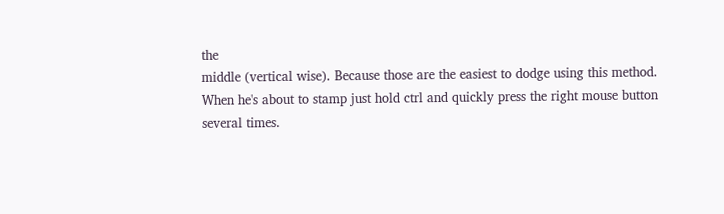the
middle (vertical wise). Because those are the easiest to dodge using this method.
When he's about to stamp just hold ctrl and quickly press the right mouse button
several times.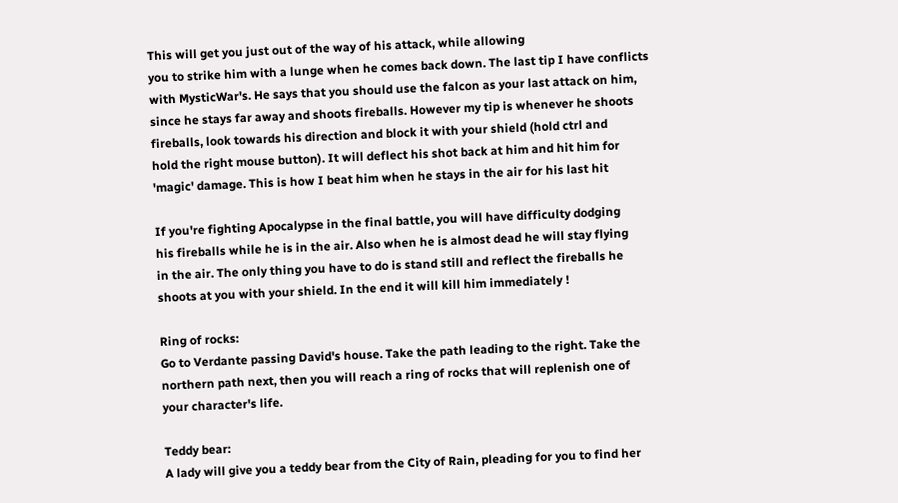This will get you just out of the way of his attack, while allowing
you to strike him with a lunge when he comes back down. The last tip I have conflicts
with MysticWar's. He says that you should use the falcon as your last attack on him,
since he stays far away and shoots fireballs. However my tip is whenever he shoots
fireballs, look towards his direction and block it with your shield (hold ctrl and
hold the right mouse button). It will deflect his shot back at him and hit him for
'magic' damage. This is how I beat him when he stays in the air for his last hit

If you're fighting Apocalypse in the final battle, you will have difficulty dodging
his fireballs while he is in the air. Also when he is almost dead he will stay flying
in the air. The only thing you have to do is stand still and reflect the fireballs he
shoots at you with your shield. In the end it will kill him immediately !

Ring of rocks:
Go to Verdante passing David's house. Take the path leading to the right. Take the
northern path next, then you will reach a ring of rocks that will replenish one of
your character's life.

Teddy bear:
A lady will give you a teddy bear from the City of Rain, pleading for you to find her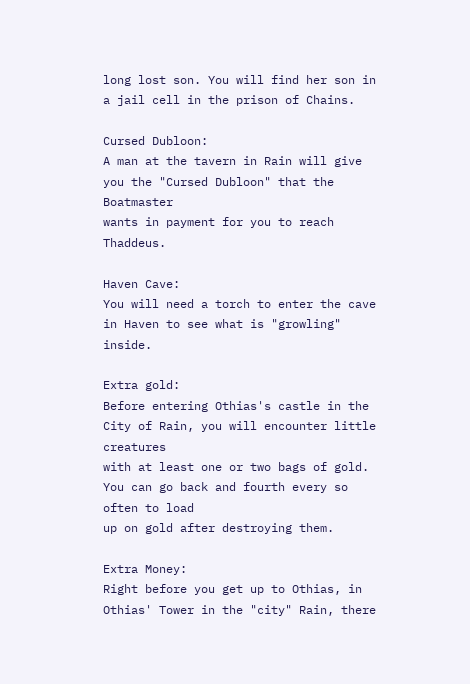long lost son. You will find her son in a jail cell in the prison of Chains.

Cursed Dubloon:
A man at the tavern in Rain will give you the "Cursed Dubloon" that the Boatmaster
wants in payment for you to reach Thaddeus.

Haven Cave:
You will need a torch to enter the cave in Haven to see what is "growling" inside.

Extra gold:
Before entering Othias's castle in the City of Rain, you will encounter little creatures
with at least one or two bags of gold. You can go back and fourth every so often to load
up on gold after destroying them.

Extra Money:
Right before you get up to Othias, in Othias' Tower in the "city" Rain, there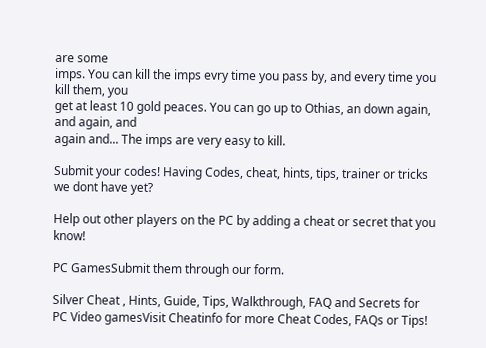are some
imps. You can kill the imps evry time you pass by, and every time you kill them, you
get at least 10 gold peaces. You can go up to Othias, an down again, and again, and
again and... The imps are very easy to kill.

Submit your codes! Having Codes, cheat, hints, tips, trainer or tricks we dont have yet?

Help out other players on the PC by adding a cheat or secret that you know!

PC GamesSubmit them through our form.

Silver Cheat , Hints, Guide, Tips, Walkthrough, FAQ and Secrets for PC Video gamesVisit Cheatinfo for more Cheat Codes, FAQs or Tips!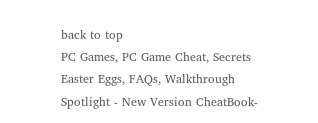back to top
PC Games, PC Game Cheat, Secrets Easter Eggs, FAQs, Walkthrough Spotlight - New Version CheatBook-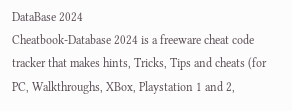DataBase 2024
Cheatbook-Database 2024 is a freeware cheat code tracker that makes hints, Tricks, Tips and cheats (for PC, Walkthroughs, XBox, Playstation 1 and 2,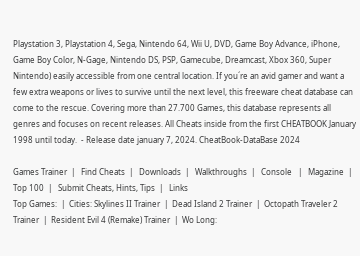Playstation 3, Playstation 4, Sega, Nintendo 64, Wii U, DVD, Game Boy Advance, iPhone, Game Boy Color, N-Gage, Nintendo DS, PSP, Gamecube, Dreamcast, Xbox 360, Super Nintendo) easily accessible from one central location. If you´re an avid gamer and want a few extra weapons or lives to survive until the next level, this freeware cheat database can come to the rescue. Covering more than 27.700 Games, this database represents all genres and focuses on recent releases. All Cheats inside from the first CHEATBOOK January 1998 until today.  - Release date january 7, 2024. CheatBook-DataBase 2024

Games Trainer  |   Find Cheats  |   Downloads  |   Walkthroughs  |   Console   |   Magazine  |   Top 100  |   Submit Cheats, Hints, Tips  |   Links
Top Games:  |  Cities: Skylines II Trainer  |  Dead Island 2 Trainer  |  Octopath Traveler 2 Trainer  |  Resident Evil 4 (Remake) Trainer  |  Wo Long: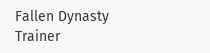Fallen Dynasty Trainer